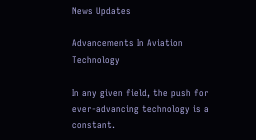News Updates

Advancements In Aviation Technology

In any given field, the push for ever-advancing technology is a constant.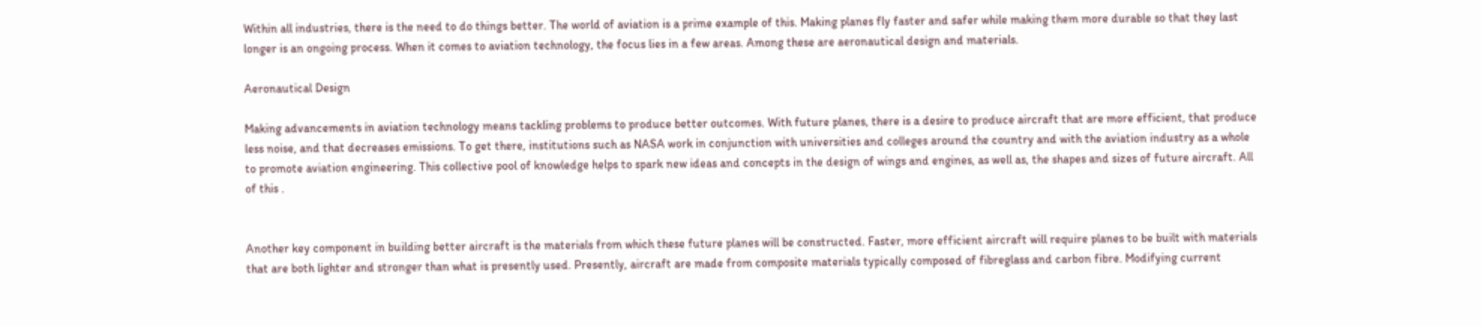Within all industries, there is the need to do things better. The world of aviation is a prime example of this. Making planes fly faster and safer while making them more durable so that they last longer is an ongoing process. When it comes to aviation technology, the focus lies in a few areas. Among these are aeronautical design and materials.

Aeronautical Design

Making advancements in aviation technology means tackling problems to produce better outcomes. With future planes, there is a desire to produce aircraft that are more efficient, that produce less noise, and that decreases emissions. To get there, institutions such as NASA work in conjunction with universities and colleges around the country and with the aviation industry as a whole to promote aviation engineering. This collective pool of knowledge helps to spark new ideas and concepts in the design of wings and engines, as well as, the shapes and sizes of future aircraft. All of this .


Another key component in building better aircraft is the materials from which these future planes will be constructed. Faster, more efficient aircraft will require planes to be built with materials that are both lighter and stronger than what is presently used. Presently, aircraft are made from composite materials typically composed of fibreglass and carbon fibre. Modifying current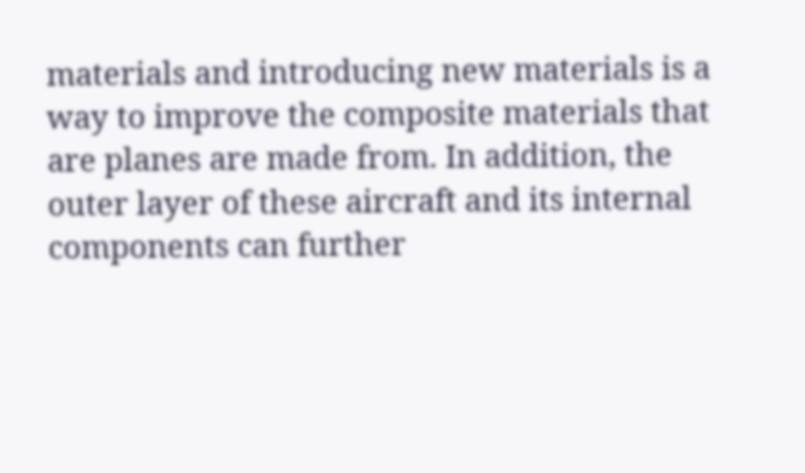materials and introducing new materials is a way to improve the composite materials that are planes are made from. In addition, the outer layer of these aircraft and its internal components can further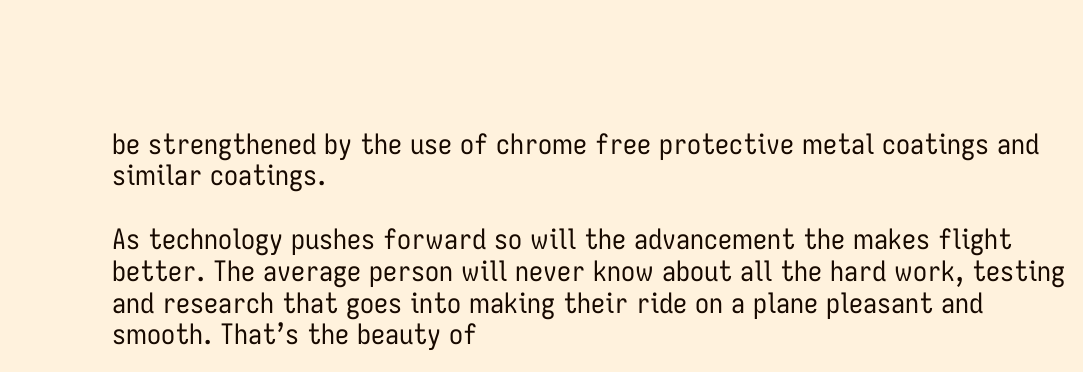be strengthened by the use of chrome free protective metal coatings and similar coatings.

As technology pushes forward so will the advancement the makes flight better. The average person will never know about all the hard work, testing and research that goes into making their ride on a plane pleasant and smooth. That’s the beauty of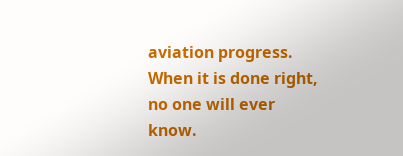aviation progress. When it is done right, no one will ever know.